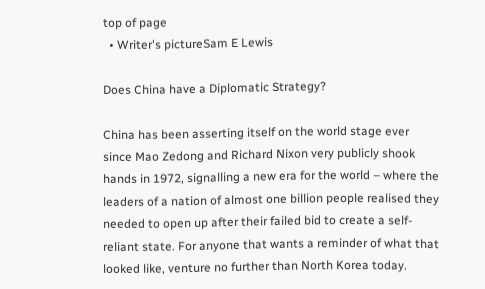top of page
  • Writer's pictureSam E Lewis

Does China have a Diplomatic Strategy?

China has been asserting itself on the world stage ever since Mao Zedong and Richard Nixon very publicly shook hands in 1972, signalling a new era for the world – where the leaders of a nation of almost one billion people realised they needed to open up after their failed bid to create a self-reliant state. For anyone that wants a reminder of what that looked like, venture no further than North Korea today.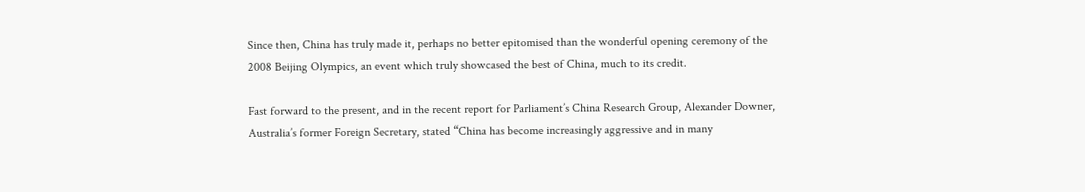Since then, China has truly made it, perhaps no better epitomised than the wonderful opening ceremony of the 2008 Beijing Olympics, an event which truly showcased the best of China, much to its credit.

Fast forward to the present, and in the recent report for Parliament’s China Research Group, Alexander Downer, Australia’s former Foreign Secretary, stated “China has become increasingly aggressive and in many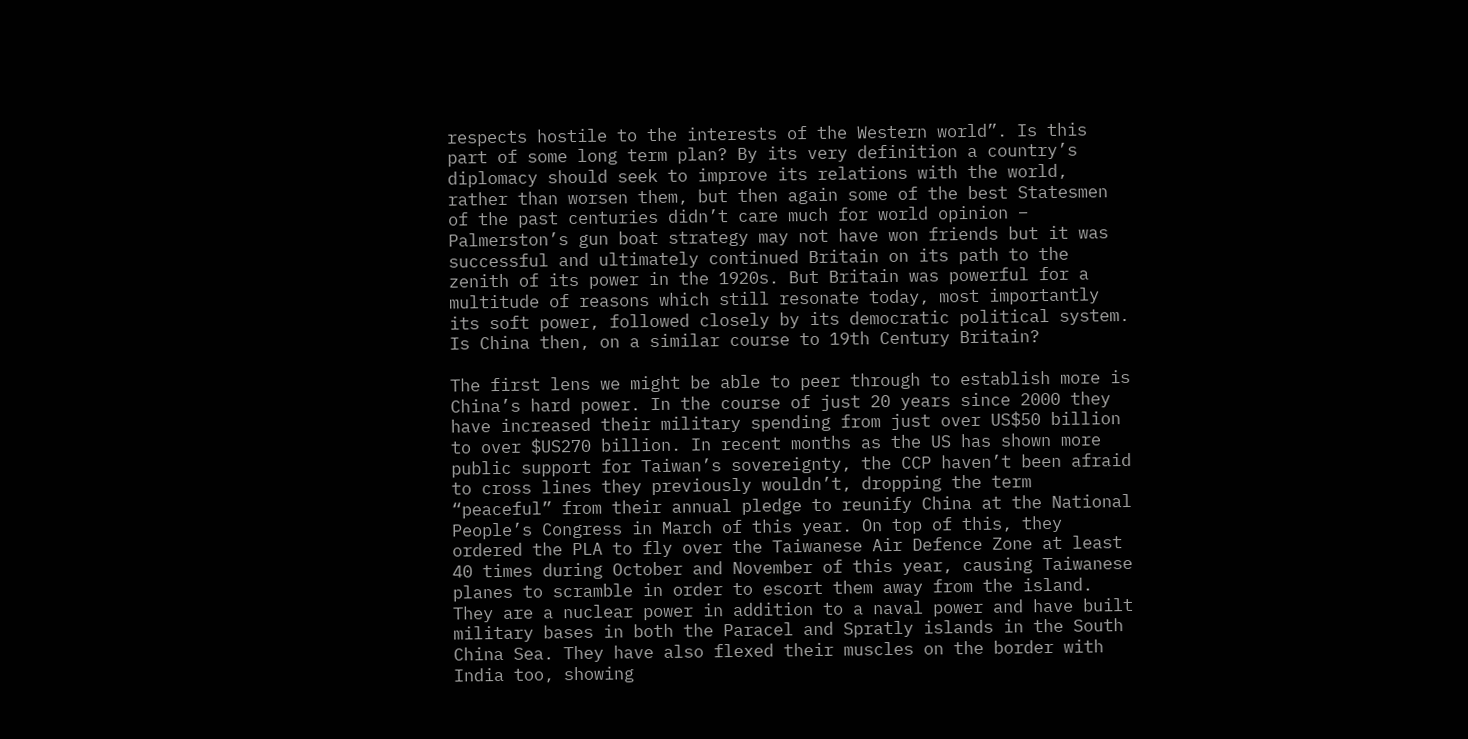respects hostile to the interests of the Western world”. Is this part of some long term plan? By its very definition a country’s diplomacy should seek to improve its relations with the world, rather than worsen them, but then again some of the best Statesmen of the past centuries didn’t care much for world opinion – Palmerston’s gun boat strategy may not have won friends but it was successful and ultimately continued Britain on its path to the zenith of its power in the 1920s. But Britain was powerful for a multitude of reasons which still resonate today, most importantly its soft power, followed closely by its democratic political system. Is China then, on a similar course to 19th Century Britain?

The first lens we might be able to peer through to establish more is China’s hard power. In the course of just 20 years since 2000 they have increased their military spending from just over US$50 billion to over $US270 billion. In recent months as the US has shown more public support for Taiwan’s sovereignty, the CCP haven’t been afraid to cross lines they previously wouldn’t, dropping the term “peaceful” from their annual pledge to reunify China at the National People’s Congress in March of this year. On top of this, they ordered the PLA to fly over the Taiwanese Air Defence Zone at least 40 times during October and November of this year, causing Taiwanese planes to scramble in order to escort them away from the island. They are a nuclear power in addition to a naval power and have built military bases in both the Paracel and Spratly islands in the South China Sea. They have also flexed their muscles on the border with India too, showing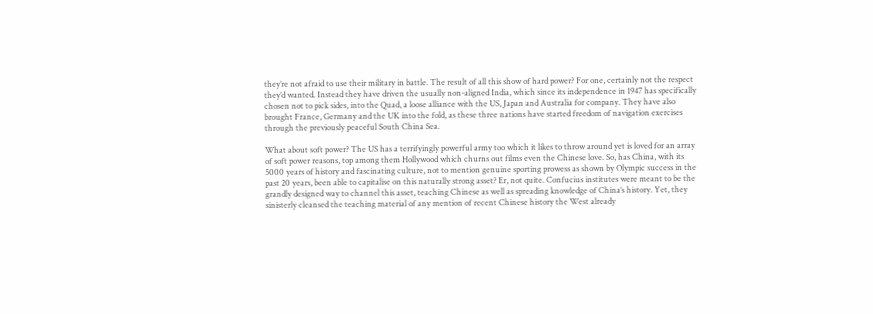they’re not afraid to use their military in battle. The result of all this show of hard power? For one, certainly not the respect they’d wanted. Instead they have driven the usually non-aligned India, which since its independence in 1947 has specifically chosen not to pick sides, into the Quad, a loose alliance with the US, Japan and Australia for company. They have also brought France, Germany and the UK into the fold, as these three nations have started freedom of navigation exercises through the previously peaceful South China Sea.

What about soft power? The US has a terrifyingly powerful army too which it likes to throw around yet is loved for an array of soft power reasons, top among them Hollywood which churns out films even the Chinese love. So, has China, with its 5000 years of history and fascinating culture, not to mention genuine sporting prowess as shown by Olympic success in the past 20 years, been able to capitalise on this naturally strong asset? Er, not quite. Confucius institutes were meant to be the grandly designed way to channel this asset, teaching Chinese as well as spreading knowledge of China’s history. Yet, they sinisterly cleansed the teaching material of any mention of recent Chinese history the West already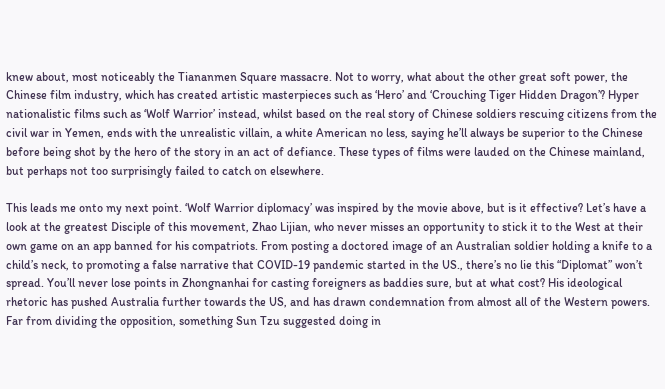knew about, most noticeably the Tiananmen Square massacre. Not to worry, what about the other great soft power, the Chinese film industry, which has created artistic masterpieces such as ‘Hero’ and ‘Crouching Tiger Hidden Dragon’? Hyper nationalistic films such as ‘Wolf Warrior’ instead, whilst based on the real story of Chinese soldiers rescuing citizens from the civil war in Yemen, ends with the unrealistic villain, a white American no less, saying he’ll always be superior to the Chinese before being shot by the hero of the story in an act of defiance. These types of films were lauded on the Chinese mainland, but perhaps not too surprisingly failed to catch on elsewhere.

This leads me onto my next point. ‘Wolf Warrior diplomacy’ was inspired by the movie above, but is it effective? Let’s have a look at the greatest Disciple of this movement, Zhao Lijian, who never misses an opportunity to stick it to the West at their own game on an app banned for his compatriots. From posting a doctored image of an Australian soldier holding a knife to a child’s neck, to promoting a false narrative that COVID-19 pandemic started in the US., there’s no lie this “Diplomat” won’t spread. You’ll never lose points in Zhongnanhai for casting foreigners as baddies sure, but at what cost? His ideological rhetoric has pushed Australia further towards the US, and has drawn condemnation from almost all of the Western powers. Far from dividing the opposition, something Sun Tzu suggested doing in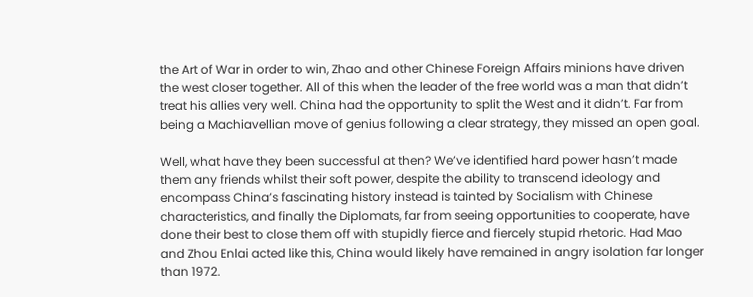the Art of War in order to win, Zhao and other Chinese Foreign Affairs minions have driven the west closer together. All of this when the leader of the free world was a man that didn’t treat his allies very well. China had the opportunity to split the West and it didn’t. Far from being a Machiavellian move of genius following a clear strategy, they missed an open goal.

Well, what have they been successful at then? We’ve identified hard power hasn’t made them any friends whilst their soft power, despite the ability to transcend ideology and encompass China’s fascinating history instead is tainted by Socialism with Chinese characteristics, and finally the Diplomats, far from seeing opportunities to cooperate, have done their best to close them off with stupidly fierce and fiercely stupid rhetoric. Had Mao and Zhou Enlai acted like this, China would likely have remained in angry isolation far longer than 1972.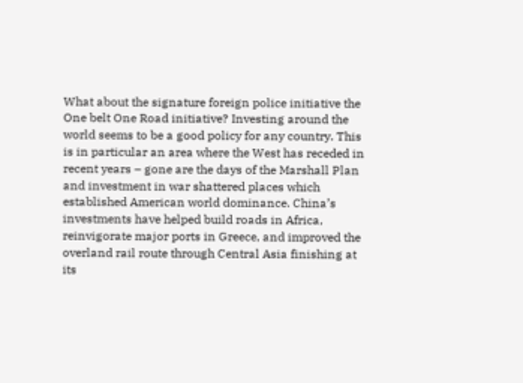What about the signature foreign police initiative the One belt One Road initiative? Investing around the world seems to be a good policy for any country. This is in particular an area where the West has receded in recent years – gone are the days of the Marshall Plan and investment in war shattered places which established American world dominance. China’s investments have helped build roads in Africa, reinvigorate major ports in Greece, and improved the overland rail route through Central Asia finishing at its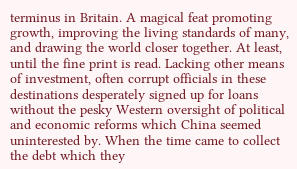terminus in Britain. A magical feat promoting growth, improving the living standards of many, and drawing the world closer together. At least, until the fine print is read. Lacking other means of investment, often corrupt officials in these destinations desperately signed up for loans without the pesky Western oversight of political and economic reforms which China seemed uninterested by. When the time came to collect the debt which they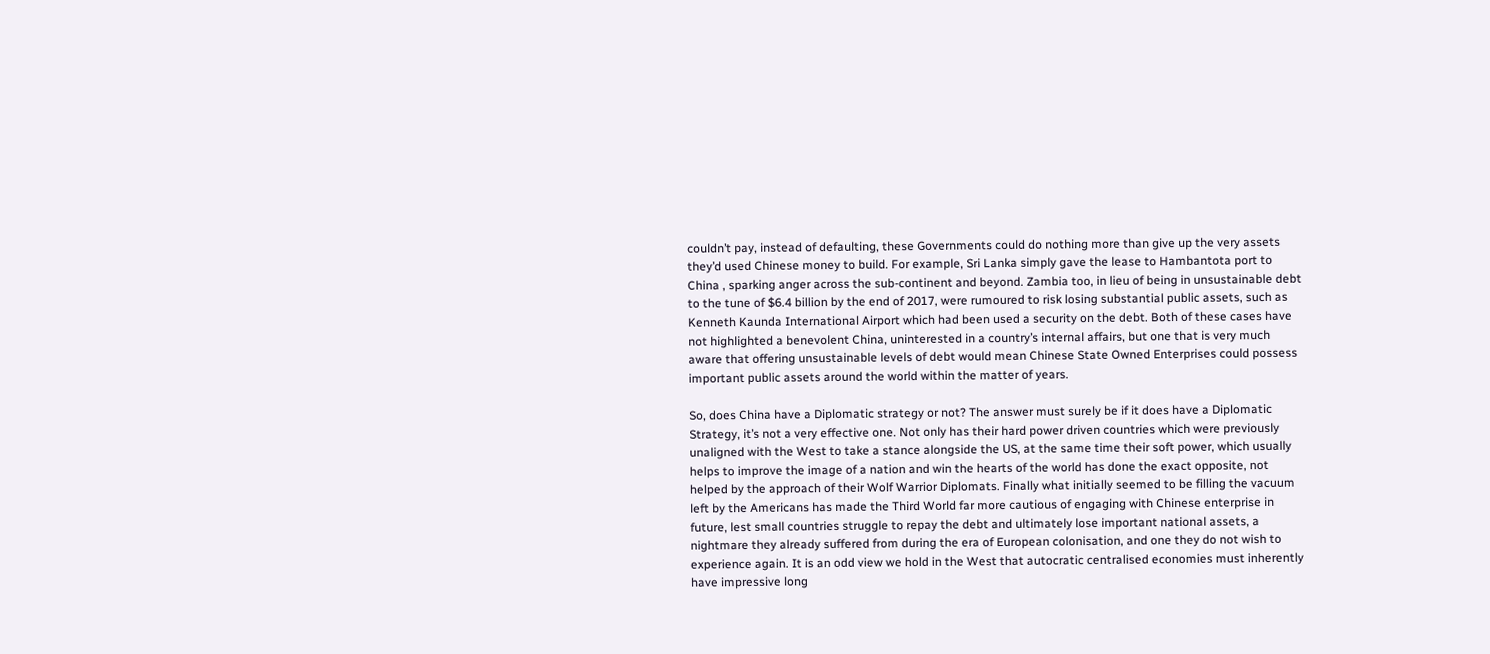couldn’t pay, instead of defaulting, these Governments could do nothing more than give up the very assets they’d used Chinese money to build. For example, Sri Lanka simply gave the lease to Hambantota port to China , sparking anger across the sub-continent and beyond. Zambia too, in lieu of being in unsustainable debt to the tune of $6.4 billion by the end of 2017, were rumoured to risk losing substantial public assets, such as Kenneth Kaunda International Airport which had been used a security on the debt. Both of these cases have not highlighted a benevolent China, uninterested in a country’s internal affairs, but one that is very much aware that offering unsustainable levels of debt would mean Chinese State Owned Enterprises could possess important public assets around the world within the matter of years.

So, does China have a Diplomatic strategy or not? The answer must surely be if it does have a Diplomatic Strategy, it’s not a very effective one. Not only has their hard power driven countries which were previously unaligned with the West to take a stance alongside the US, at the same time their soft power, which usually helps to improve the image of a nation and win the hearts of the world has done the exact opposite, not helped by the approach of their Wolf Warrior Diplomats. Finally what initially seemed to be filling the vacuum left by the Americans has made the Third World far more cautious of engaging with Chinese enterprise in future, lest small countries struggle to repay the debt and ultimately lose important national assets, a nightmare they already suffered from during the era of European colonisation, and one they do not wish to experience again. It is an odd view we hold in the West that autocratic centralised economies must inherently have impressive long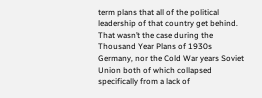term plans that all of the political leadership of that country get behind. That wasn’t the case during the Thousand Year Plans of 1930s Germany, nor the Cold War years Soviet Union both of which collapsed specifically from a lack of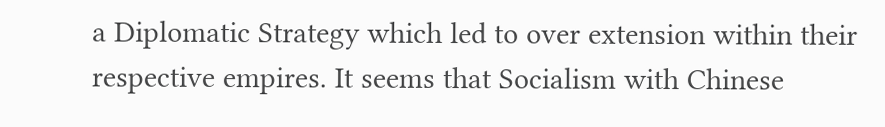a Diplomatic Strategy which led to over extension within their respective empires. It seems that Socialism with Chinese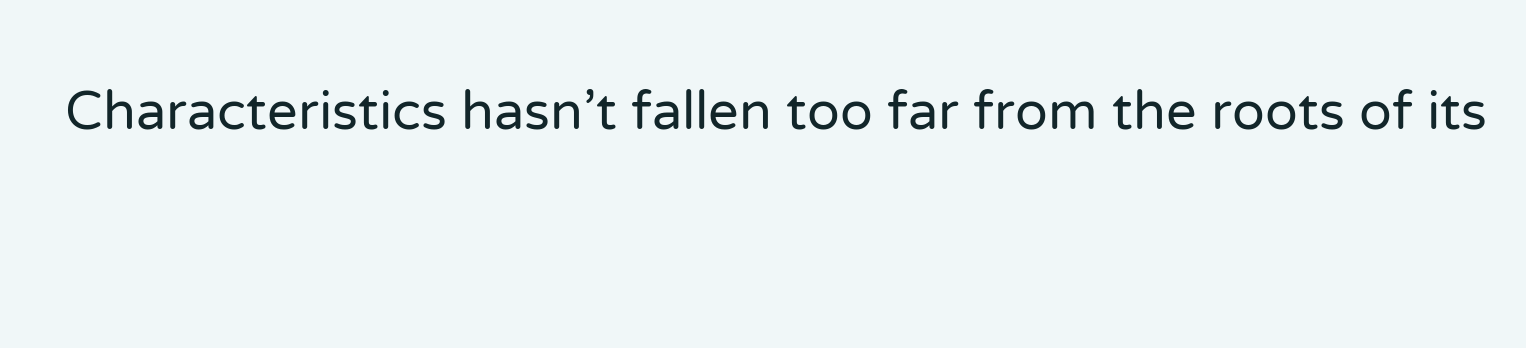Characteristics hasn’t fallen too far from the roots of its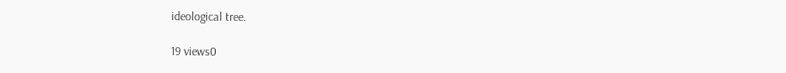ideological tree.

19 views0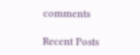comments

Recent Posts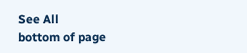See All
bottom of page